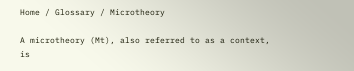Home / Glossary / Microtheory

A microtheory (Mt), also referred to as a context, is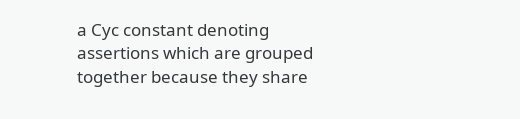a Cyc constant denoting assertions which are grouped together because they share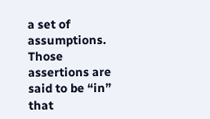a set of assumptions. Those assertions are said to be “in” that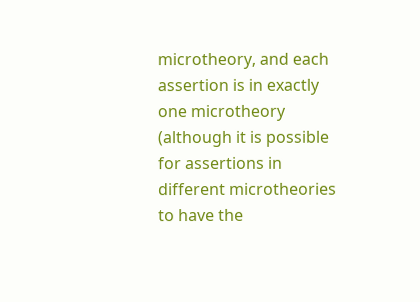microtheory, and each assertion is in exactly one microtheory (although it is possible for assertions in different microtheories to have the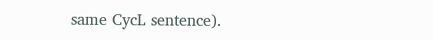same CycL sentence).